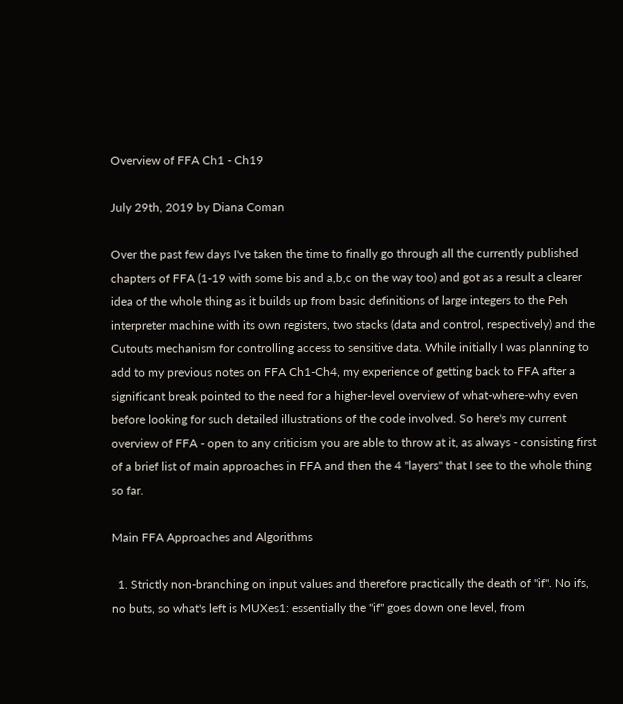Overview of FFA Ch1 - Ch19

July 29th, 2019 by Diana Coman

Over the past few days I've taken the time to finally go through all the currently published chapters of FFA (1-19 with some bis and a,b,c on the way too) and got as a result a clearer idea of the whole thing as it builds up from basic definitions of large integers to the Peh interpreter machine with its own registers, two stacks (data and control, respectively) and the Cutouts mechanism for controlling access to sensitive data. While initially I was planning to add to my previous notes on FFA Ch1-Ch4, my experience of getting back to FFA after a significant break pointed to the need for a higher-level overview of what-where-why even before looking for such detailed illustrations of the code involved. So here's my current overview of FFA - open to any criticism you are able to throw at it, as always - consisting first of a brief list of main approaches in FFA and then the 4 "layers" that I see to the whole thing so far.

Main FFA Approaches and Algorithms

  1. Strictly non-branching on input values and therefore practically the death of "if". No ifs, no buts, so what's left is MUXes1: essentially the "if" goes down one level, from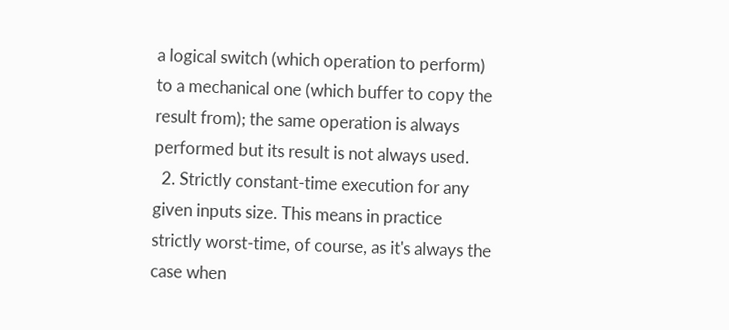a logical switch (which operation to perform) to a mechanical one (which buffer to copy the result from); the same operation is always performed but its result is not always used.
  2. Strictly constant-time execution for any given inputs size. This means in practice strictly worst-time, of course, as it's always the case when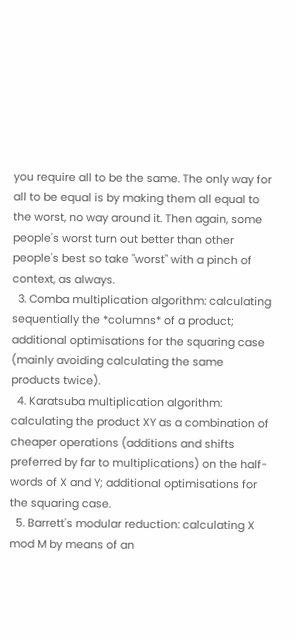you require all to be the same. The only way for all to be equal is by making them all equal to the worst, no way around it. Then again, some people's worst turn out better than other people's best so take "worst" with a pinch of context, as always.
  3. Comba multiplication algorithm: calculating sequentially the *columns* of a product; additional optimisations for the squaring case (mainly avoiding calculating the same products twice).
  4. Karatsuba multiplication algorithm: calculating the product XY as a combination of cheaper operations (additions and shifts preferred by far to multiplications) on the half-words of X and Y; additional optimisations for the squaring case.
  5. Barrett's modular reduction: calculating X mod M by means of an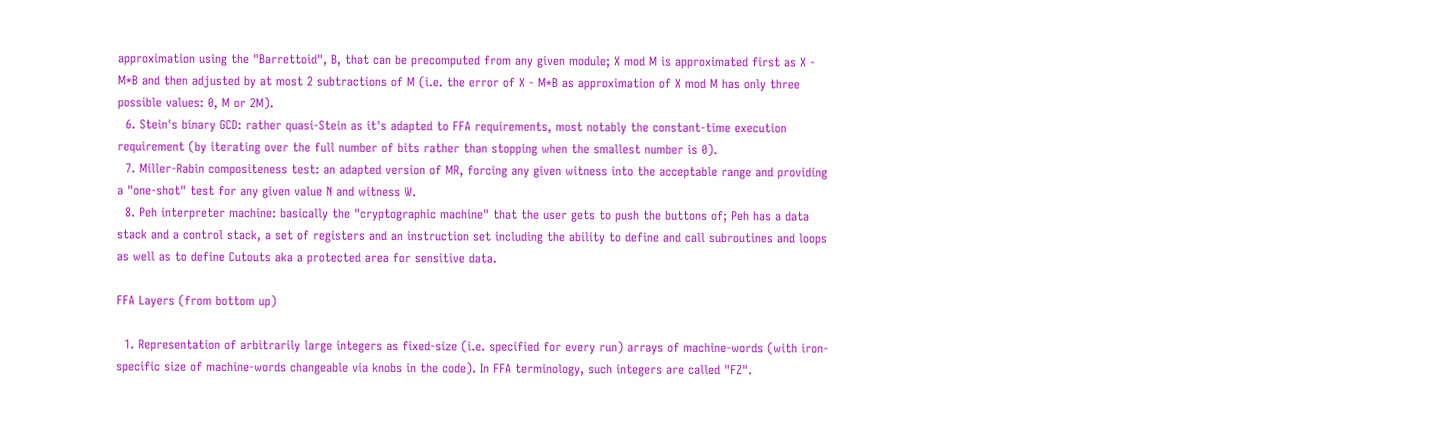approximation using the "Barrettoid", B, that can be precomputed from any given module; X mod M is approximated first as X - M*B and then adjusted by at most 2 subtractions of M (i.e. the error of X - M*B as approximation of X mod M has only three possible values: 0, M or 2M).
  6. Stein's binary GCD: rather quasi-Stein as it's adapted to FFA requirements, most notably the constant-time execution requirement (by iterating over the full number of bits rather than stopping when the smallest number is 0).
  7. Miller-Rabin compositeness test: an adapted version of MR, forcing any given witness into the acceptable range and providing a "one-shot" test for any given value N and witness W.
  8. Peh interpreter machine: basically the "cryptographic machine" that the user gets to push the buttons of; Peh has a data stack and a control stack, a set of registers and an instruction set including the ability to define and call subroutines and loops as well as to define Cutouts aka a protected area for sensitive data.

FFA Layers (from bottom up)

  1. Representation of arbitrarily large integers as fixed-size (i.e. specified for every run) arrays of machine-words (with iron-specific size of machine-words changeable via knobs in the code). In FFA terminology, such integers are called "FZ".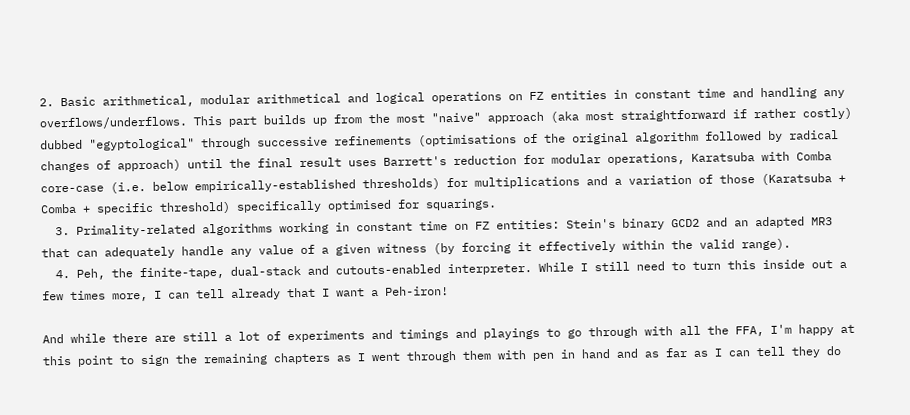2. Basic arithmetical, modular arithmetical and logical operations on FZ entities in constant time and handling any overflows/underflows. This part builds up from the most "naive" approach (aka most straightforward if rather costly) dubbed "egyptological" through successive refinements (optimisations of the original algorithm followed by radical changes of approach) until the final result uses Barrett's reduction for modular operations, Karatsuba with Comba core-case (i.e. below empirically-established thresholds) for multiplications and a variation of those (Karatsuba + Comba + specific threshold) specifically optimised for squarings.
  3. Primality-related algorithms working in constant time on FZ entities: Stein's binary GCD2 and an adapted MR3 that can adequately handle any value of a given witness (by forcing it effectively within the valid range).
  4. Peh, the finite-tape, dual-stack and cutouts-enabled interpreter. While I still need to turn this inside out a few times more, I can tell already that I want a Peh-iron!

And while there are still a lot of experiments and timings and playings to go through with all the FFA, I'm happy at this point to sign the remaining chapters as I went through them with pen in hand and as far as I can tell they do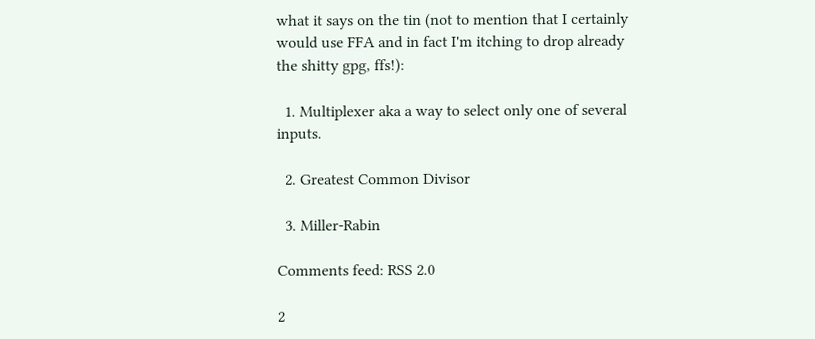what it says on the tin (not to mention that I certainly would use FFA and in fact I'm itching to drop already the shitty gpg, ffs!):

  1. Multiplexer aka a way to select only one of several inputs.

  2. Greatest Common Divisor

  3. Miller-Rabin

Comments feed: RSS 2.0

2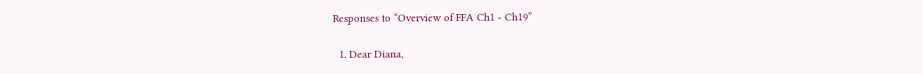Responses to “Overview of FFA Ch1 - Ch19”

  1. Dear Diana,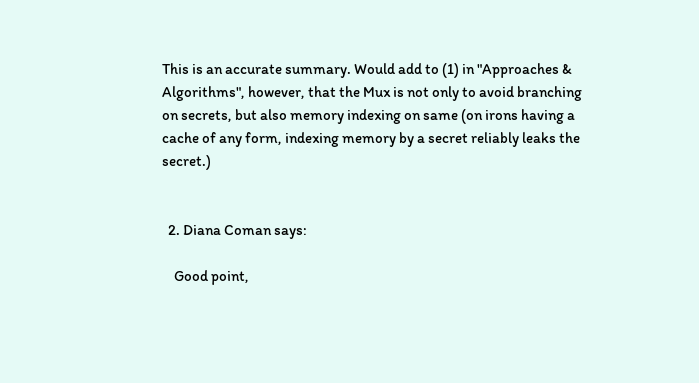This is an accurate summary. Would add to (1) in "Approaches & Algorithms", however, that the Mux is not only to avoid branching on secrets, but also memory indexing on same (on irons having a cache of any form, indexing memory by a secret reliably leaks the secret.)


  2. Diana Coman says:

    Good point,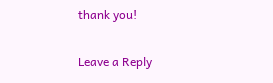thank you!

Leave a Reply